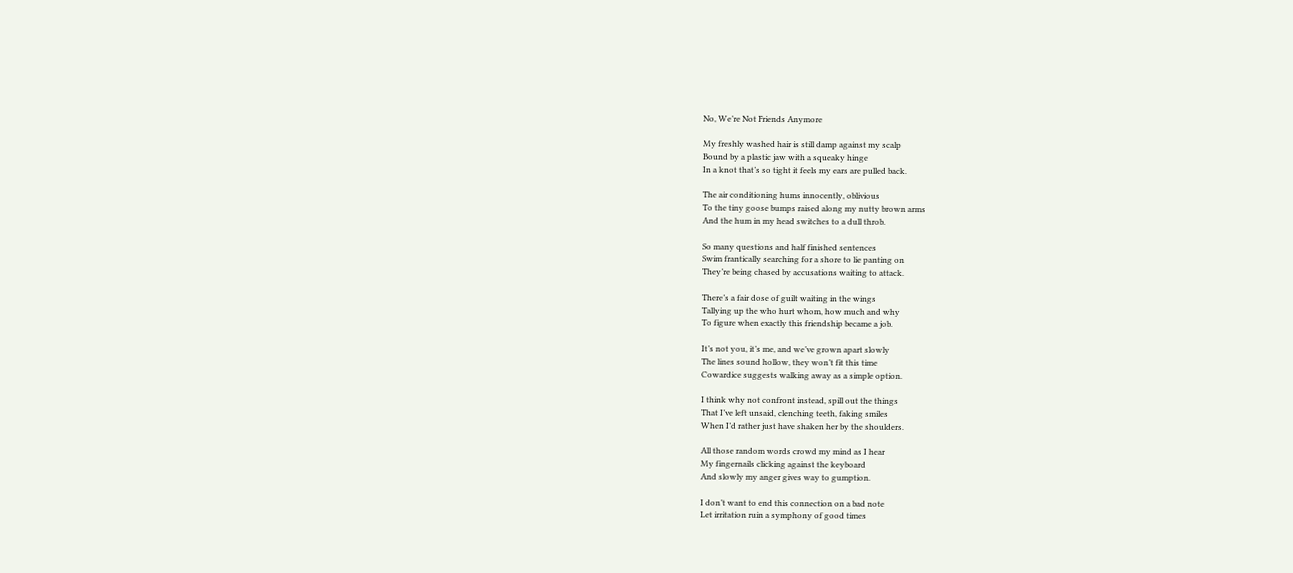No, We’re Not Friends Anymore

My freshly washed hair is still damp against my scalp
Bound by a plastic jaw with a squeaky hinge
In a knot that’s so tight it feels my ears are pulled back.

The air conditioning hums innocently, oblivious
To the tiny goose bumps raised along my nutty brown arms
And the hum in my head switches to a dull throb.

So many questions and half finished sentences
Swim frantically searching for a shore to lie panting on
They’re being chased by accusations waiting to attack.

There’s a fair dose of guilt waiting in the wings
Tallying up the who hurt whom, how much and why
To figure when exactly this friendship became a job.

It’s not you, it’s me, and we’ve grown apart slowly
The lines sound hollow, they won’t fit this time
Cowardice suggests walking away as a simple option.

I think why not confront instead, spill out the things
That I’ve left unsaid, clenching teeth, faking smiles
When I’d rather just have shaken her by the shoulders.

All those random words crowd my mind as I hear
My fingernails clicking against the keyboard
And slowly my anger gives way to gumption.

I don’t want to end this connection on a bad note
Let irritation ruin a symphony of good times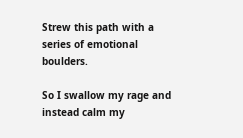Strew this path with a series of emotional boulders.

So I swallow my rage and instead calm my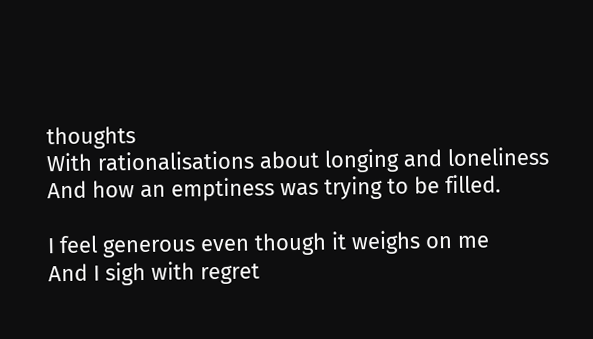thoughts
With rationalisations about longing and loneliness
And how an emptiness was trying to be filled.

I feel generous even though it weighs on me
And I sigh with regret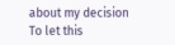about my decision
To let this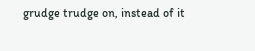grudge trudge on, instead of it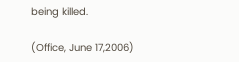being killed.

(Office, June 17,2006)